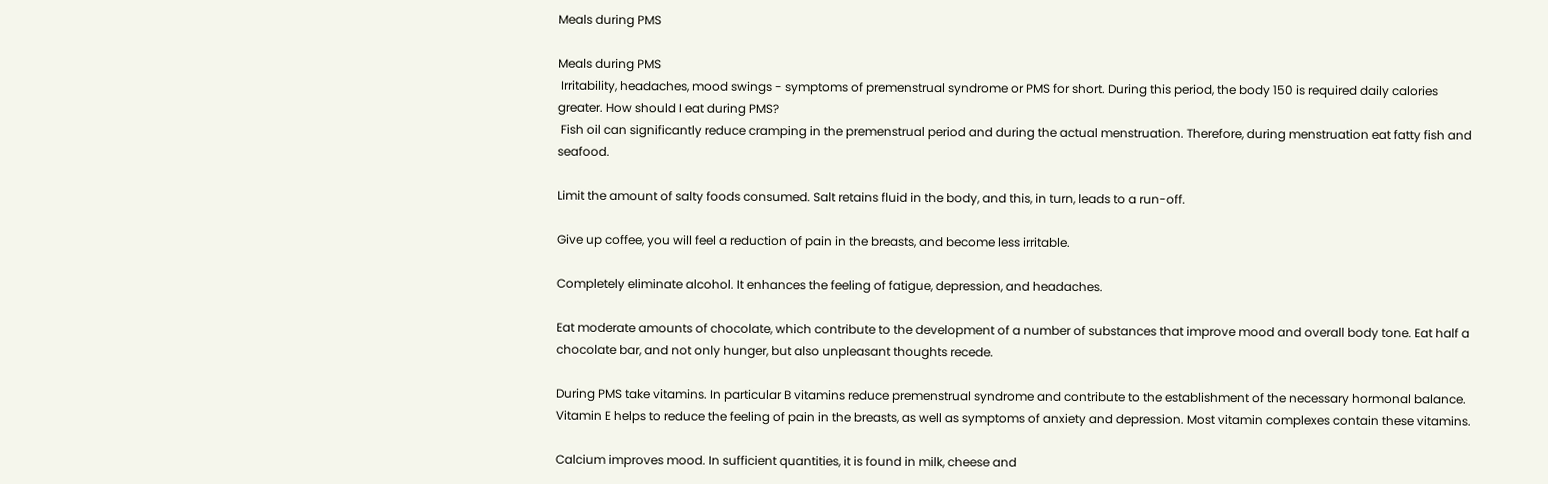Meals during PMS

Meals during PMS
 Irritability, headaches, mood swings - symptoms of premenstrual syndrome or PMS for short. During this period, the body 150 is required daily calories greater. How should I eat during PMS?
 Fish oil can significantly reduce cramping in the premenstrual period and during the actual menstruation. Therefore, during menstruation eat fatty fish and seafood.

Limit the amount of salty foods consumed. Salt retains fluid in the body, and this, in turn, leads to a run-off.

Give up coffee, you will feel a reduction of pain in the breasts, and become less irritable.

Completely eliminate alcohol. It enhances the feeling of fatigue, depression, and headaches.

Eat moderate amounts of chocolate, which contribute to the development of a number of substances that improve mood and overall body tone. Eat half a chocolate bar, and not only hunger, but also unpleasant thoughts recede.

During PMS take vitamins. In particular B vitamins reduce premenstrual syndrome and contribute to the establishment of the necessary hormonal balance. Vitamin E helps to reduce the feeling of pain in the breasts, as well as symptoms of anxiety and depression. Most vitamin complexes contain these vitamins.

Calcium improves mood. In sufficient quantities, it is found in milk, cheese and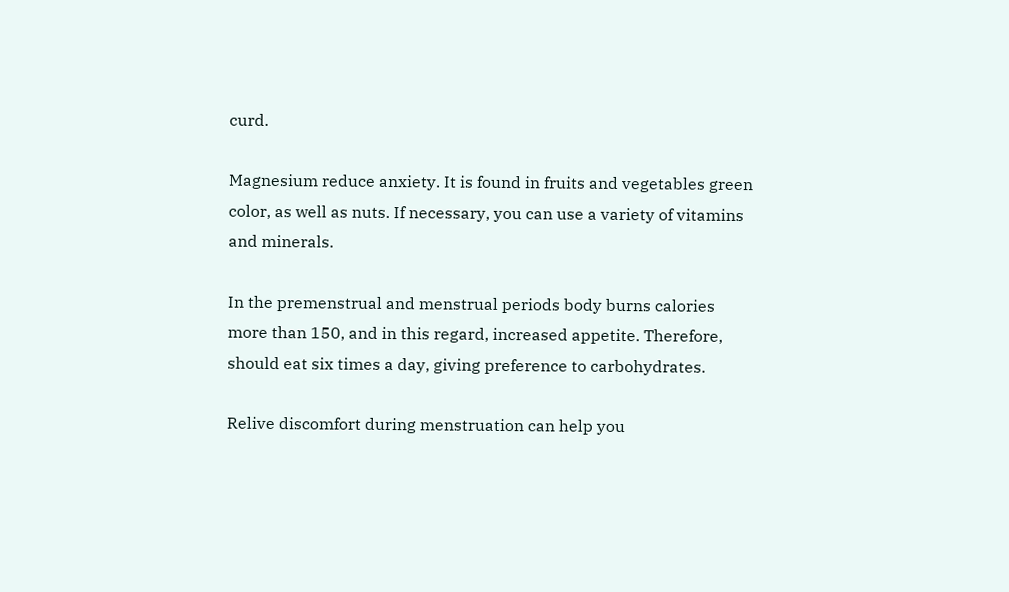curd.

Magnesium reduce anxiety. It is found in fruits and vegetables green color, as well as nuts. If necessary, you can use a variety of vitamins and minerals.

In the premenstrual and menstrual periods body burns calories more than 150, and in this regard, increased appetite. Therefore, should eat six times a day, giving preference to carbohydrates.

Relive discomfort during menstruation can help you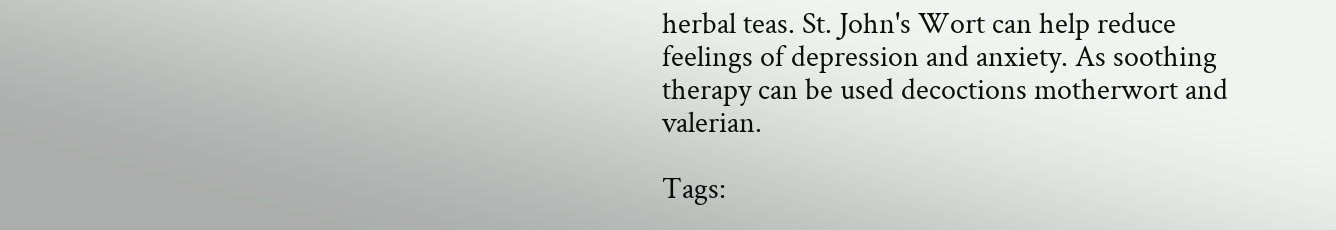herbal teas. St. John's Wort can help reduce feelings of depression and anxiety. As soothing therapy can be used decoctions motherwort and valerian.

Tags: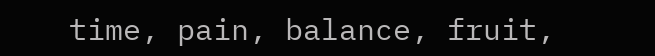time, pain, balance, fruit,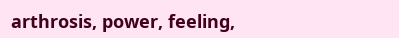arthrosis, power, feeling,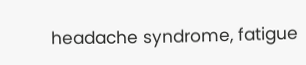headache syndrome, fatigue